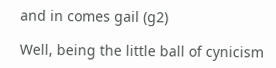and in comes gail (g2)

Well, being the little ball of cynicism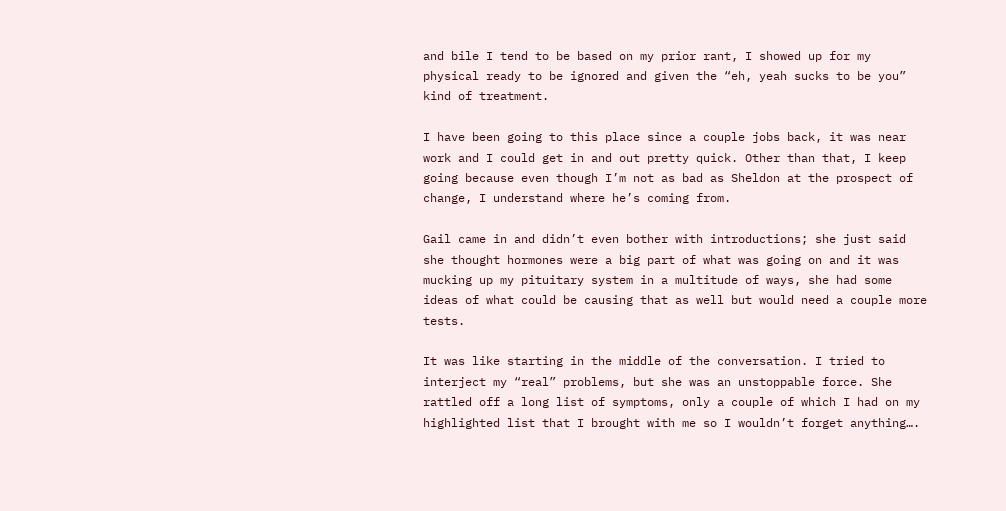and bile I tend to be based on my prior rant, I showed up for my physical ready to be ignored and given the “eh, yeah sucks to be you” kind of treatment.

I have been going to this place since a couple jobs back, it was near work and I could get in and out pretty quick. Other than that, I keep going because even though I’m not as bad as Sheldon at the prospect of change, I understand where he’s coming from.

Gail came in and didn’t even bother with introductions; she just said she thought hormones were a big part of what was going on and it was mucking up my pituitary system in a multitude of ways, she had some ideas of what could be causing that as well but would need a couple more tests.

It was like starting in the middle of the conversation. I tried to interject my “real” problems, but she was an unstoppable force. She rattled off a long list of symptoms, only a couple of which I had on my highlighted list that I brought with me so I wouldn’t forget anything….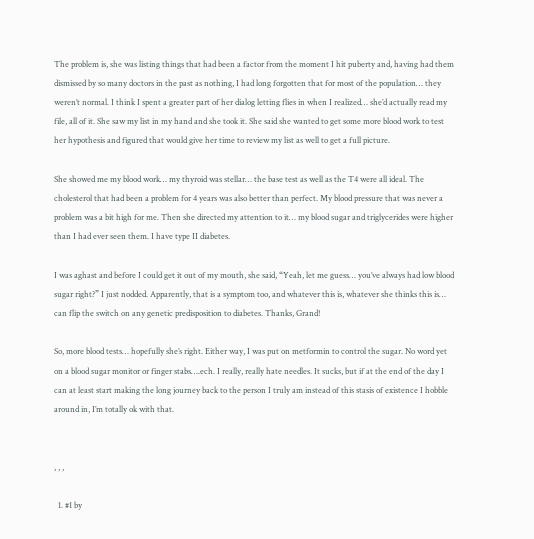The problem is, she was listing things that had been a factor from the moment I hit puberty and, having had them dismissed by so many doctors in the past as nothing, I had long forgotten that for most of the population… they weren’t normal. I think I spent a greater part of her dialog letting flies in when I realized… she’d actually read my file, all of it. She saw my list in my hand and she took it. She said she wanted to get some more blood work to test her hypothesis and figured that would give her time to review my list as well to get a full picture.

She showed me my blood work… my thyroid was stellar… the base test as well as the T4 were all ideal. The cholesterol that had been a problem for 4 years was also better than perfect. My blood pressure that was never a problem was a bit high for me. Then she directed my attention to it… my blood sugar and triglycerides were higher than I had ever seen them. I have type II diabetes.

I was aghast and before I could get it out of my mouth, she said, “Yeah, let me guess… you’ve always had low blood sugar right?” I just nodded. Apparently, that is a symptom too, and whatever this is, whatever she thinks this is… can flip the switch on any genetic predisposition to diabetes. Thanks, Grand!

So, more blood tests… hopefully she’s right. Either way, I was put on metformin to control the sugar. No word yet on a blood sugar monitor or finger stabs….ech. I really, really hate needles. It sucks, but if at the end of the day I can at least start making the long journey back to the person I truly am instead of this stasis of existence I hobble around in, I’m totally ok with that.


, , ,

  1. #1 by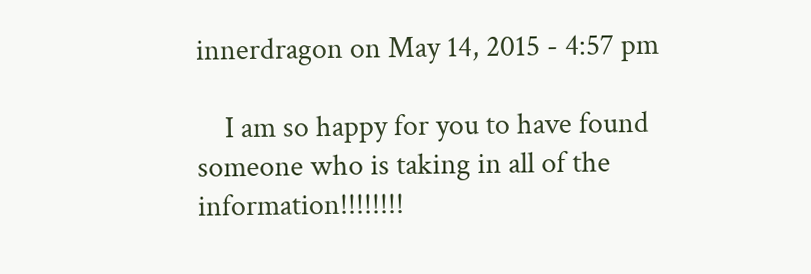innerdragon on May 14, 2015 - 4:57 pm

    I am so happy for you to have found someone who is taking in all of the information!!!!!!!!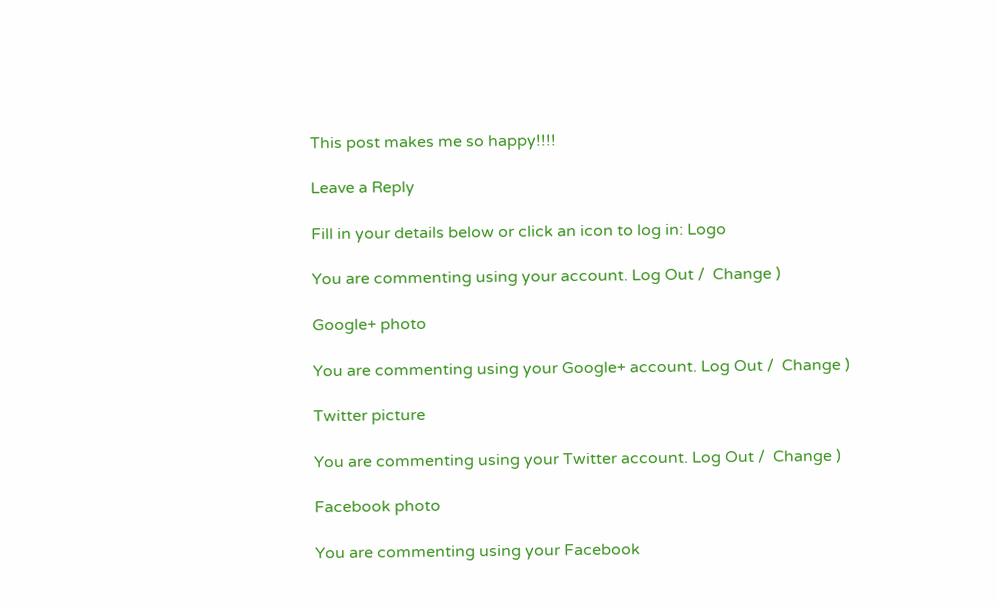This post makes me so happy!!!!

Leave a Reply

Fill in your details below or click an icon to log in: Logo

You are commenting using your account. Log Out /  Change )

Google+ photo

You are commenting using your Google+ account. Log Out /  Change )

Twitter picture

You are commenting using your Twitter account. Log Out /  Change )

Facebook photo

You are commenting using your Facebook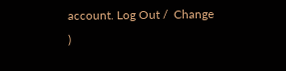account. Log Out /  Change )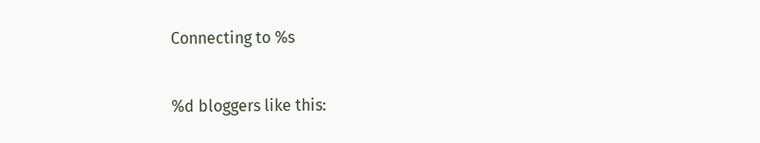Connecting to %s

%d bloggers like this: